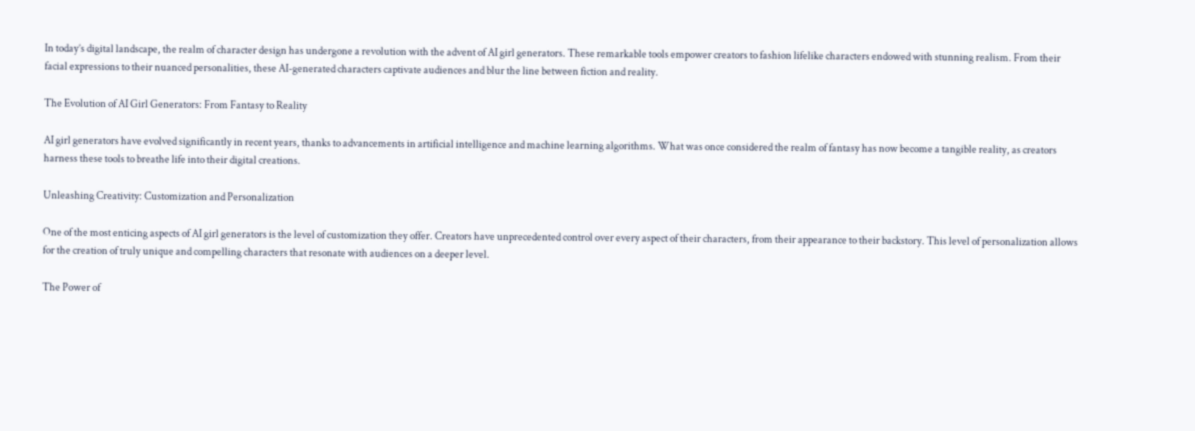In today’s digital landscape, the realm of character design has undergone a revolution with the advent of AI girl generators. These remarkable tools empower creators to fashion lifelike characters endowed with stunning realism. From their facial expressions to their nuanced personalities, these AI-generated characters captivate audiences and blur the line between fiction and reality.

The Evolution of AI Girl Generators: From Fantasy to Reality

AI girl generators have evolved significantly in recent years, thanks to advancements in artificial intelligence and machine learning algorithms. What was once considered the realm of fantasy has now become a tangible reality, as creators harness these tools to breathe life into their digital creations.

Unleashing Creativity: Customization and Personalization

One of the most enticing aspects of AI girl generators is the level of customization they offer. Creators have unprecedented control over every aspect of their characters, from their appearance to their backstory. This level of personalization allows for the creation of truly unique and compelling characters that resonate with audiences on a deeper level.

The Power of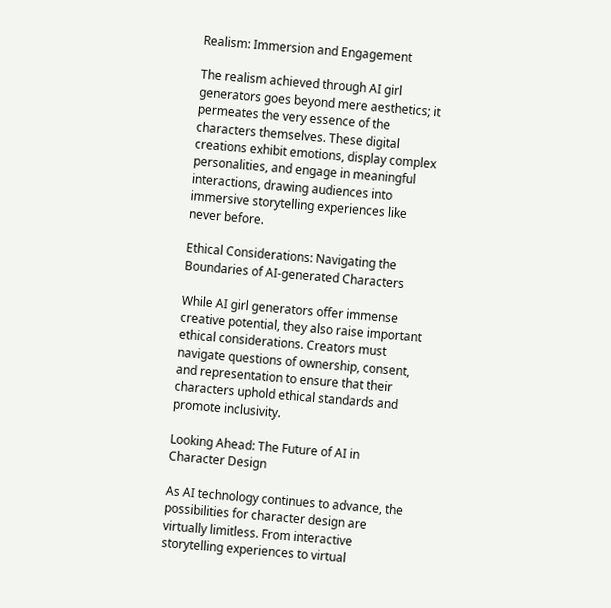Realism: Immersion and Engagement

The realism achieved through AI girl generators goes beyond mere aesthetics; it permeates the very essence of the characters themselves. These digital creations exhibit emotions, display complex personalities, and engage in meaningful interactions, drawing audiences into immersive storytelling experiences like never before.

Ethical Considerations: Navigating the Boundaries of AI-generated Characters

While AI girl generators offer immense creative potential, they also raise important ethical considerations. Creators must navigate questions of ownership, consent, and representation to ensure that their characters uphold ethical standards and promote inclusivity.

Looking Ahead: The Future of AI in Character Design

As AI technology continues to advance, the possibilities for character design are virtually limitless. From interactive storytelling experiences to virtual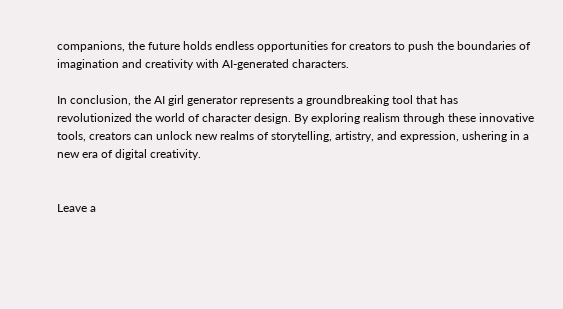companions, the future holds endless opportunities for creators to push the boundaries of imagination and creativity with AI-generated characters.

In conclusion, the AI girl generator represents a groundbreaking tool that has revolutionized the world of character design. By exploring realism through these innovative tools, creators can unlock new realms of storytelling, artistry, and expression, ushering in a new era of digital creativity.


Leave a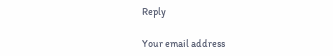Reply

Your email address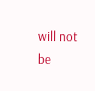will not be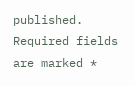published. Required fields are marked *